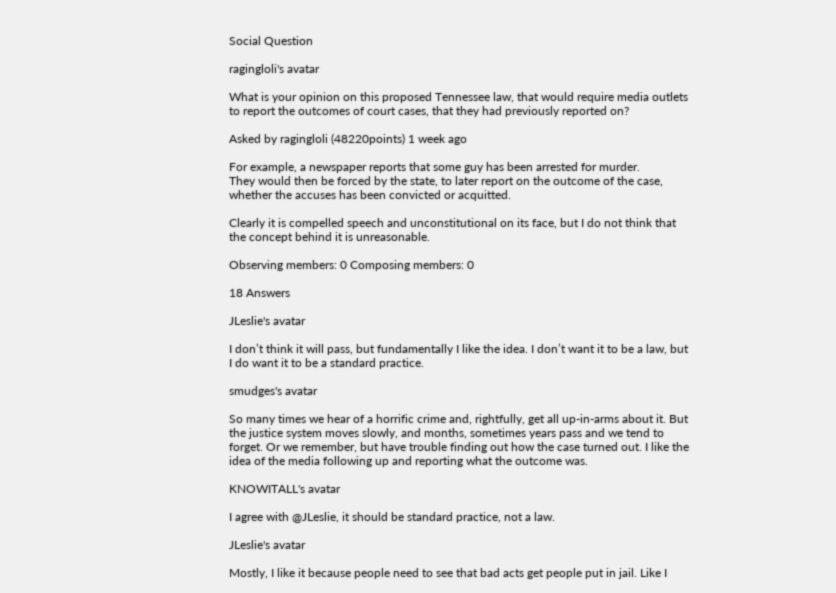Social Question

ragingloli's avatar

What is your opinion on this proposed Tennessee law, that would require media outlets to report the outcomes of court cases, that they had previously reported on?

Asked by ragingloli (48220points) 1 week ago

For example, a newspaper reports that some guy has been arrested for murder.
They would then be forced by the state, to later report on the outcome of the case, whether the accuses has been convicted or acquitted.

Clearly it is compelled speech and unconstitutional on its face, but I do not think that the concept behind it is unreasonable.

Observing members: 0 Composing members: 0

18 Answers

JLeslie's avatar

I don’t think it will pass, but fundamentally I like the idea. I don’t want it to be a law, but I do want it to be a standard practice.

smudges's avatar

So many times we hear of a horrific crime and, rightfully, get all up-in-arms about it. But the justice system moves slowly, and months, sometimes years pass and we tend to forget. Or we remember, but have trouble finding out how the case turned out. I like the idea of the media following up and reporting what the outcome was.

KNOWITALL's avatar

I agree with @JLeslie, it should be standard practice, not a law.

JLeslie's avatar

Mostly, I like it because people need to see that bad acts get people put in jail. Like I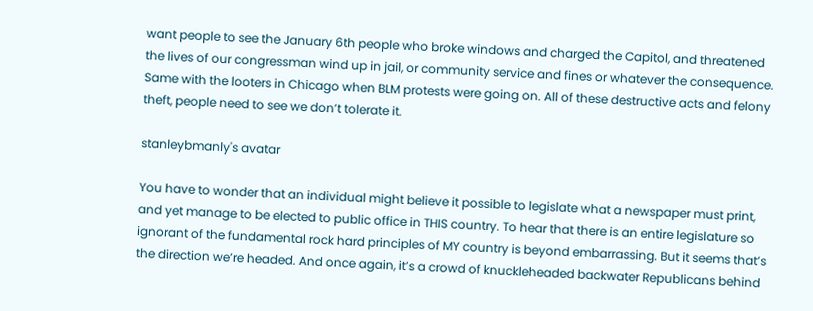want people to see the January 6th people who broke windows and charged the Capitol, and threatened the lives of our congressman wind up in jail, or community service and fines or whatever the consequence. Same with the looters in Chicago when BLM protests were going on. All of these destructive acts and felony theft, people need to see we don’t tolerate it.

stanleybmanly's avatar

You have to wonder that an individual might believe it possible to legislate what a newspaper must print, and yet manage to be elected to public office in THIS country. To hear that there is an entire legislature so ignorant of the fundamental rock hard principles of MY country is beyond embarrassing. But it seems that’s the direction we’re headed. And once again, it’s a crowd of knuckleheaded backwater Republicans behind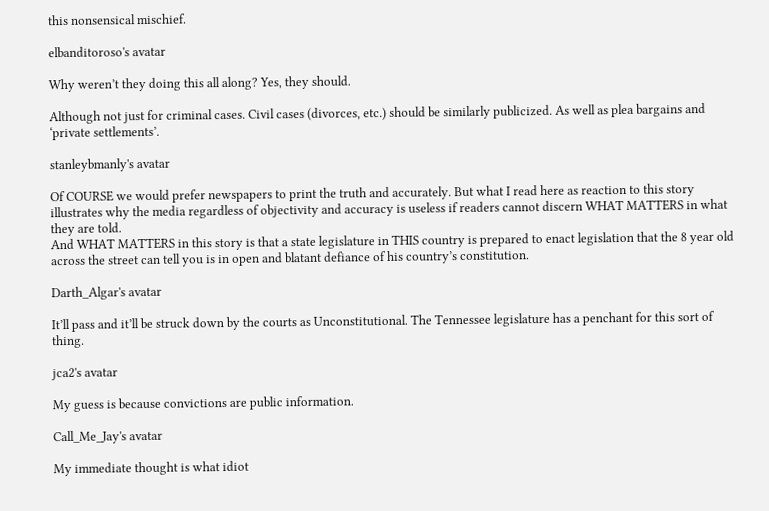this nonsensical mischief.

elbanditoroso's avatar

Why weren’t they doing this all along? Yes, they should.

Although not just for criminal cases. Civil cases (divorces, etc.) should be similarly publicized. As well as plea bargains and ‘private settlements’.

stanleybmanly's avatar

Of COURSE we would prefer newspapers to print the truth and accurately. But what I read here as reaction to this story illustrates why the media regardless of objectivity and accuracy is useless if readers cannot discern WHAT MATTERS in what they are told.
And WHAT MATTERS in this story is that a state legislature in THIS country is prepared to enact legislation that the 8 year old across the street can tell you is in open and blatant defiance of his country’s constitution.

Darth_Algar's avatar

It’ll pass and it’ll be struck down by the courts as Unconstitutional. The Tennessee legislature has a penchant for this sort of thing.

jca2's avatar

My guess is because convictions are public information.

Call_Me_Jay's avatar

My immediate thought is what idiot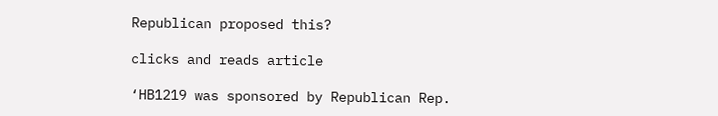Republican proposed this?

clicks and reads article

‘HB1219 was sponsored by Republican Rep.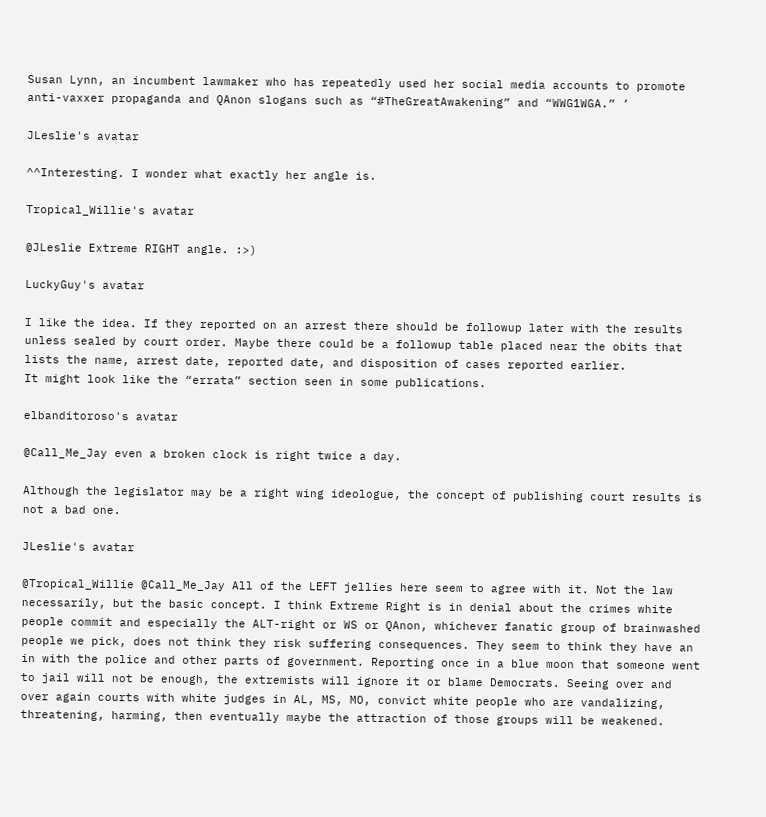Susan Lynn, an incumbent lawmaker who has repeatedly used her social media accounts to promote anti-vaxxer propaganda and QAnon slogans such as “#TheGreatAwakening” and “WWG1WGA.” ’

JLeslie's avatar

^^Interesting. I wonder what exactly her angle is.

Tropical_Willie's avatar

@JLeslie Extreme RIGHT angle. :>)

LuckyGuy's avatar

I like the idea. If they reported on an arrest there should be followup later with the results unless sealed by court order. Maybe there could be a followup table placed near the obits that lists the name, arrest date, reported date, and disposition of cases reported earlier.
It might look like the “errata” section seen in some publications.

elbanditoroso's avatar

@Call_Me_Jay even a broken clock is right twice a day.

Although the legislator may be a right wing ideologue, the concept of publishing court results is not a bad one.

JLeslie's avatar

@Tropical_Willie @Call_Me_Jay All of the LEFT jellies here seem to agree with it. Not the law necessarily, but the basic concept. I think Extreme Right is in denial about the crimes white people commit and especially the ALT-right or WS or QAnon, whichever fanatic group of brainwashed people we pick, does not think they risk suffering consequences. They seem to think they have an in with the police and other parts of government. Reporting once in a blue moon that someone went to jail will not be enough, the extremists will ignore it or blame Democrats. Seeing over and over again courts with white judges in AL, MS, MO, convict white people who are vandalizing, threatening, harming, then eventually maybe the attraction of those groups will be weakened.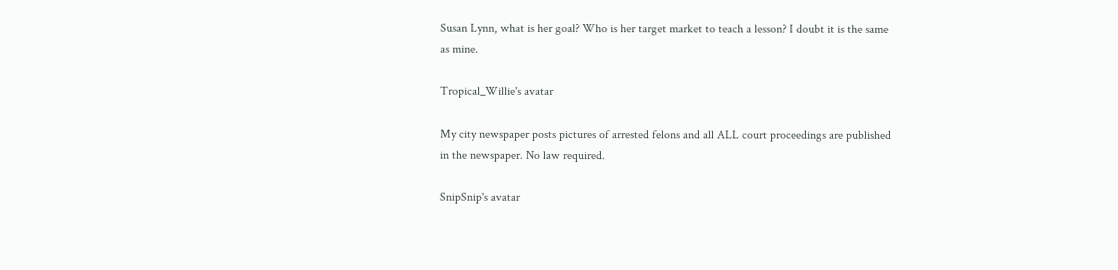Susan Lynn, what is her goal? Who is her target market to teach a lesson? I doubt it is the same as mine.

Tropical_Willie's avatar

My city newspaper posts pictures of arrested felons and all ALL court proceedings are published in the newspaper. No law required.

SnipSnip's avatar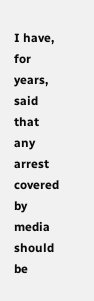I have, for years, said that any arrest covered by media should be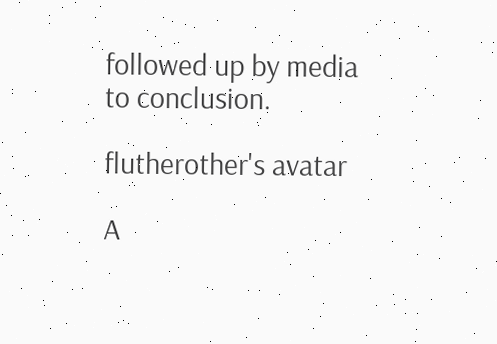followed up by media to conclusion.

flutherother's avatar

A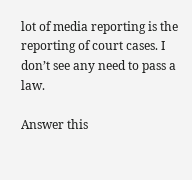lot of media reporting is the reporting of court cases. I don’t see any need to pass a law.

Answer this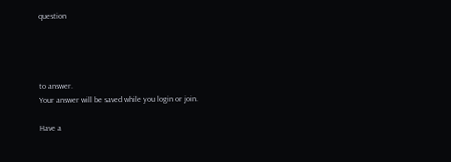question




to answer.
Your answer will be saved while you login or join.

Have a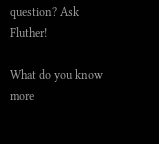question? Ask Fluther!

What do you know more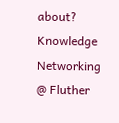about?
Knowledge Networking @ Fluther